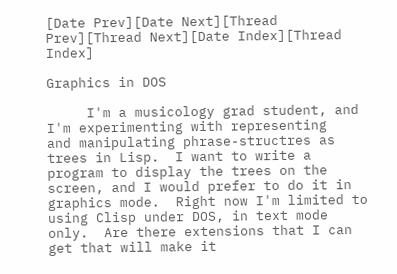[Date Prev][Date Next][Thread Prev][Thread Next][Date Index][Thread Index]

Graphics in DOS

     I'm a musicology grad student, and I'm experimenting with representing
and manipulating phrase-structres as trees in Lisp.  I want to write a
program to display the trees on the screen, and I would prefer to do it in
graphics mode.  Right now I'm limited to using Clisp under DOS, in text mode
only.  Are there extensions that I can get that will make it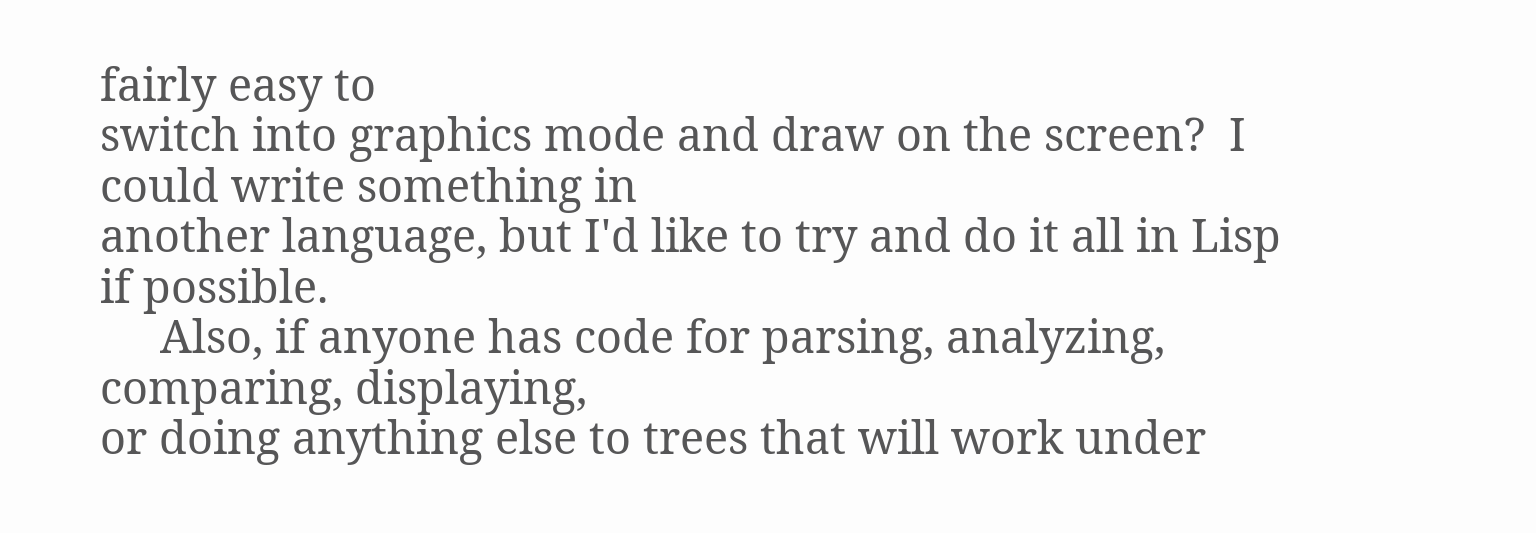fairly easy to
switch into graphics mode and draw on the screen?  I could write something in
another language, but I'd like to try and do it all in Lisp if possible.
     Also, if anyone has code for parsing, analyzing, comparing, displaying,
or doing anything else to trees that will work under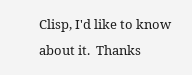Clisp, I'd like to know
about it.  Thanks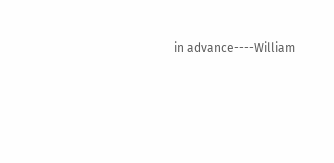in advance----William